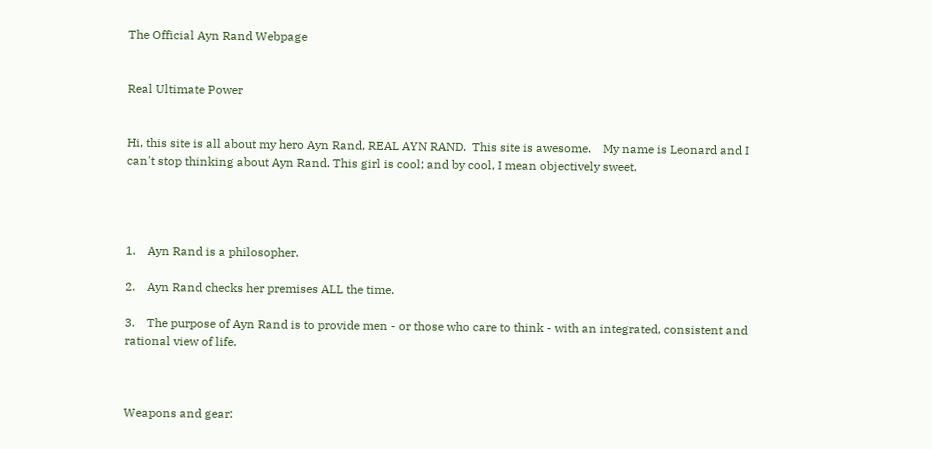The Official Ayn Rand Webpage


Real Ultimate Power


Hi, this site is all about my hero Ayn Rand, REAL AYN RAND.  This site is awesome.    My name is Leonard and I can't stop thinking about Ayn Rand. This girl is cool; and by cool, I mean objectively sweet.




1.    Ayn Rand is a philosopher.

2.    Ayn Rand checks her premises ALL the time.

3.    The purpose of Ayn Rand is to provide men - or those who care to think - with an integrated, consistent and rational view of life.



Weapons and gear: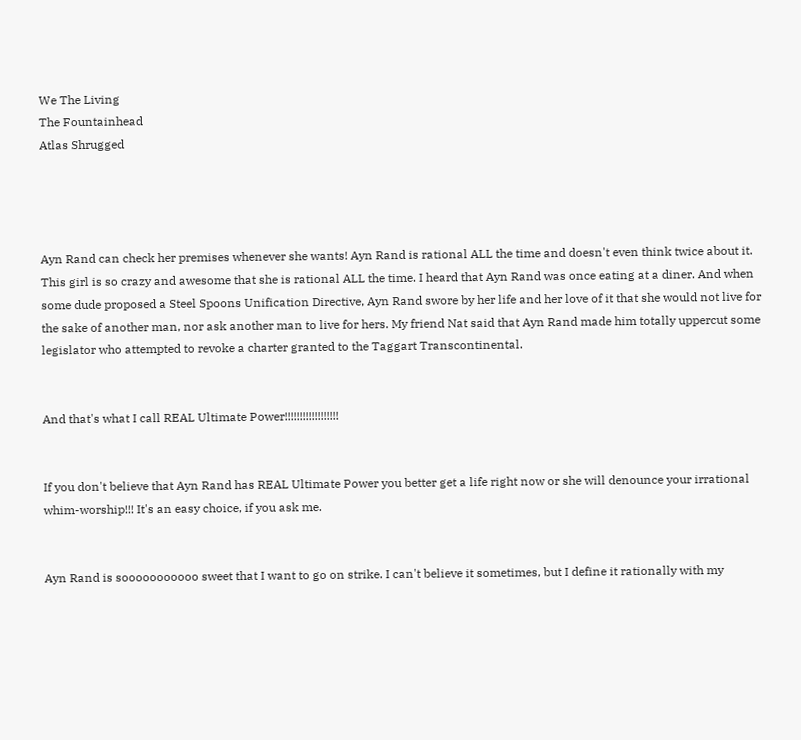We The Living
The Fountainhead
Atlas Shrugged




Ayn Rand can check her premises whenever she wants! Ayn Rand is rational ALL the time and doesn't even think twice about it. This girl is so crazy and awesome that she is rational ALL the time. I heard that Ayn Rand was once eating at a diner. And when some dude proposed a Steel Spoons Unification Directive, Ayn Rand swore by her life and her love of it that she would not live for the sake of another man, nor ask another man to live for hers. My friend Nat said that Ayn Rand made him totally uppercut some legislator who attempted to revoke a charter granted to the Taggart Transcontinental.


And that's what I call REAL Ultimate Power!!!!!!!!!!!!!!!!!!


If you don't believe that Ayn Rand has REAL Ultimate Power you better get a life right now or she will denounce your irrational whim-worship!!! It's an easy choice, if you ask me.


Ayn Rand is sooooooooooo sweet that I want to go on strike. I can't believe it sometimes, but I define it rationally with my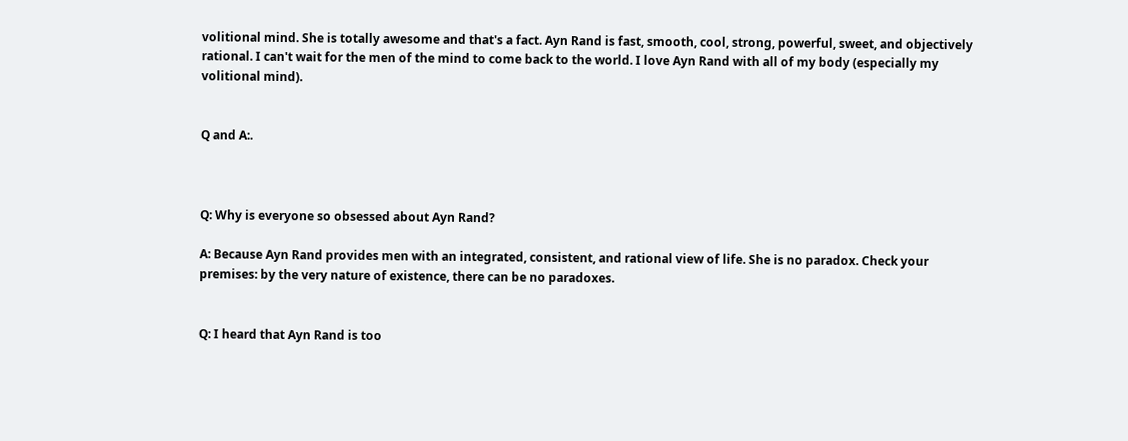volitional mind. She is totally awesome and that's a fact. Ayn Rand is fast, smooth, cool, strong, powerful, sweet, and objectively rational. I can't wait for the men of the mind to come back to the world. I love Ayn Rand with all of my body (especially my volitional mind).


Q and A:.



Q: Why is everyone so obsessed about Ayn Rand?

A: Because Ayn Rand provides men with an integrated, consistent, and rational view of life. She is no paradox. Check your premises: by the very nature of existence, there can be no paradoxes.


Q: I heard that Ayn Rand is too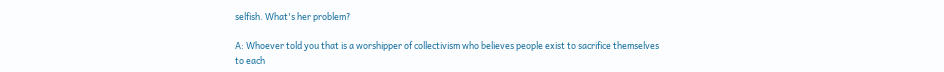selfish. What's her problem?

A: Whoever told you that is a worshipper of collectivism who believes people exist to sacrifice themselves to each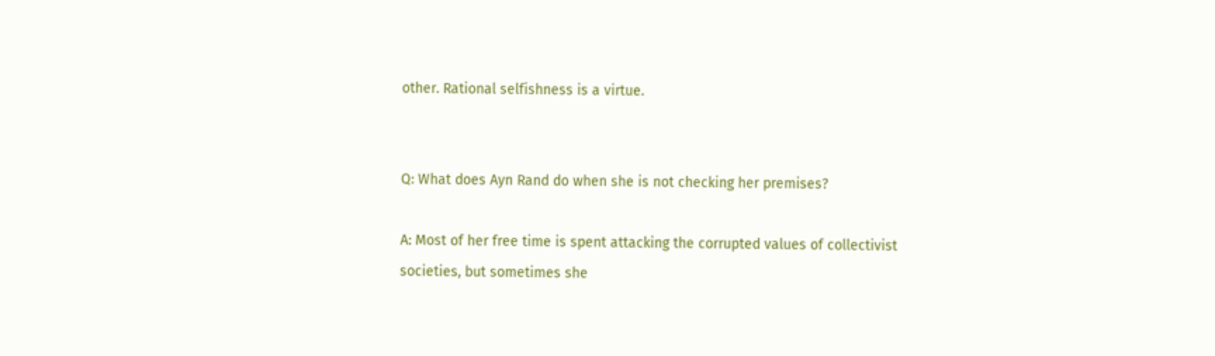other. Rational selfishness is a virtue.


Q: What does Ayn Rand do when she is not checking her premises?

A: Most of her free time is spent attacking the corrupted values of collectivist societies, but sometimes she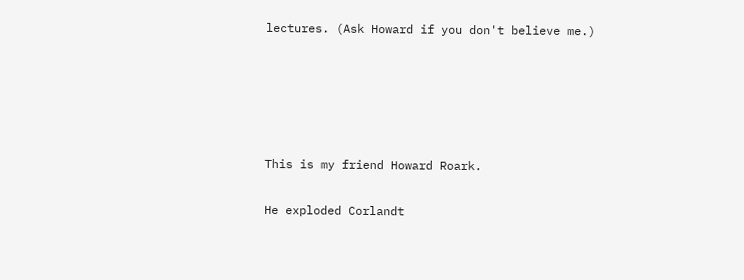lectures. (Ask Howard if you don't believe me.)





This is my friend Howard Roark.

He exploded Corlandt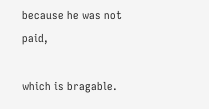because he was not paid,

which is bragable.